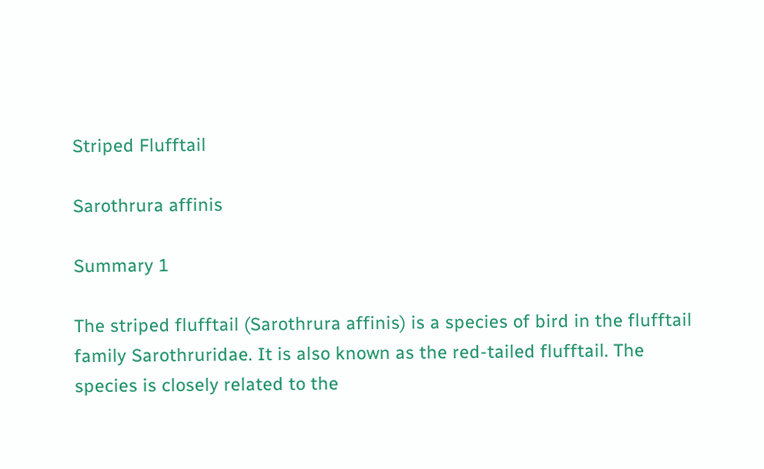Striped Flufftail

Sarothrura affinis

Summary 1

The striped flufftail (Sarothrura affinis) is a species of bird in the flufftail family Sarothruridae. It is also known as the red-tailed flufftail. The species is closely related to the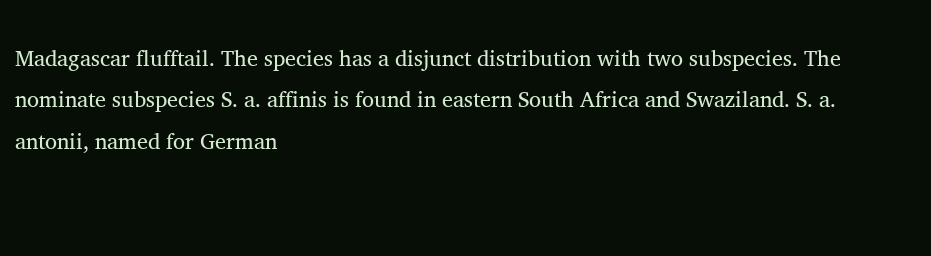Madagascar flufftail. The species has a disjunct distribution with two subspecies. The nominate subspecies S. a. affinis is found in eastern South Africa and Swaziland. S. a. antonii, named for German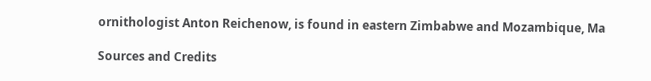ornithologist Anton Reichenow, is found in eastern Zimbabwe and Mozambique, Ma

Sources and Credits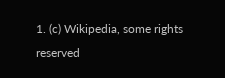1. (c) Wikipedia, some rights reserved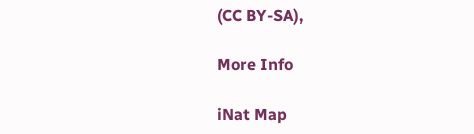(CC BY-SA),

More Info

iNat Map